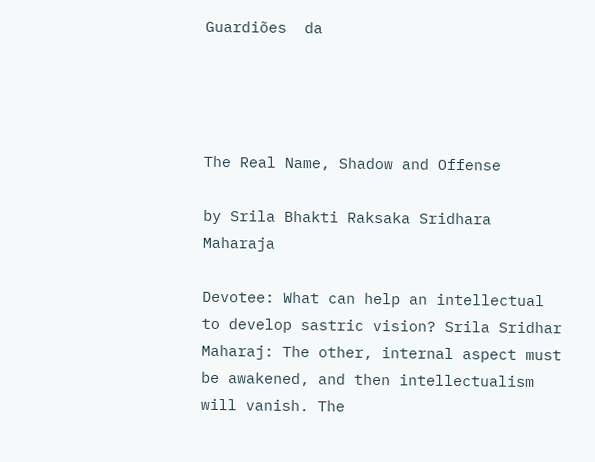Guardiões  da




The Real Name, Shadow and Offense

by Srila Bhakti Raksaka Sridhara Maharaja

Devotee: What can help an intellectual to develop sastric vision? Srila Sridhar Maharaj: The other, internal aspect must be awakened, and then intellectualism will vanish. The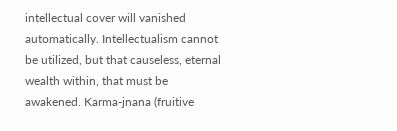intellectual cover will vanished automatically. Intellectualism cannot be utilized, but that causeless, eternal wealth within, that must be awakened. Karma-jnana (fruitive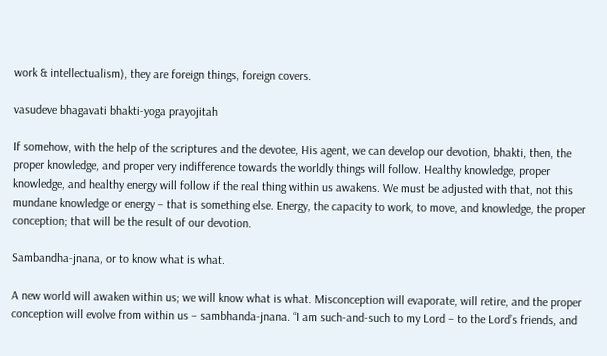work & intellectualism), they are foreign things, foreign covers.

vasudeve bhagavati bhakti-yoga prayojitah

If somehow, with the help of the scriptures and the devotee, His agent, we can develop our devotion, bhakti, then, the proper knowledge, and proper very indifference towards the worldly things will follow. Healthy knowledge, proper knowledge, and healthy energy will follow if the real thing within us awakens. We must be adjusted with that, not this mundane knowledge or energy – that is something else. Energy, the capacity to work, to move, and knowledge, the proper conception; that will be the result of our devotion.

Sambandha-jnana, or to know what is what.

A new world will awaken within us; we will know what is what. Misconception will evaporate, will retire, and the proper conception will evolve from within us – sambhanda-jnana. “I am such-and-such to my Lord – to the Lord’s friends, and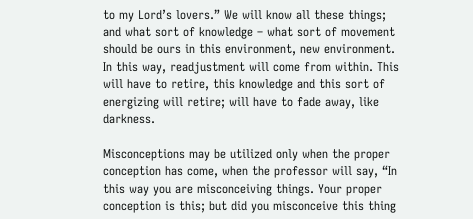to my Lord’s lovers.” We will know all these things; and what sort of knowledge – what sort of movement should be ours in this environment, new environment. In this way, readjustment will come from within. This will have to retire, this knowledge and this sort of energizing will retire; will have to fade away, like darkness.

Misconceptions may be utilized only when the proper conception has come, when the professor will say, “In this way you are misconceiving things. Your proper conception is this; but did you misconceive this thing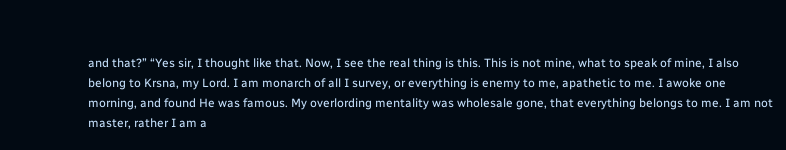and that?” “Yes sir, I thought like that. Now, I see the real thing is this. This is not mine, what to speak of mine, I also belong to Krsna, my Lord. I am monarch of all I survey, or everything is enemy to me, apathetic to me. I awoke one morning, and found He was famous. My overlording mentality was wholesale gone, that everything belongs to me. I am not master, rather I am a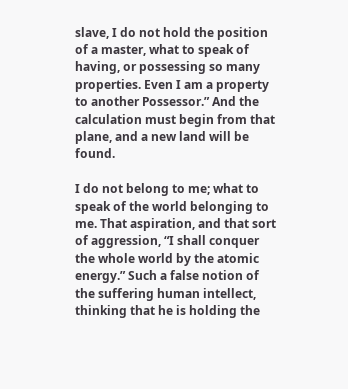slave, I do not hold the position of a master, what to speak of having, or possessing so many properties. Even I am a property to another Possessor.” And the calculation must begin from that plane, and a new land will be found.

I do not belong to me; what to speak of the world belonging to me. That aspiration, and that sort of aggression, “I shall conquer the whole world by the atomic energy.” Such a false notion of the suffering human intellect, thinking that he is holding the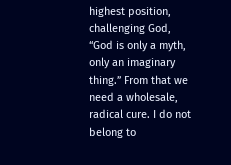highest position, challenging God, “God is only a myth, only an imaginary thing.” From that we need a wholesale, radical cure. I do not belong to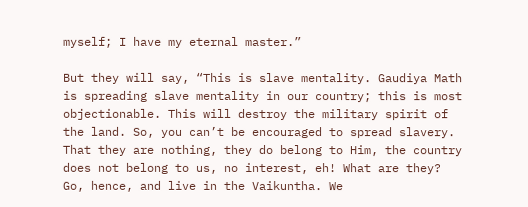myself; I have my eternal master.”

But they will say, “This is slave mentality. Gaudiya Math is spreading slave mentality in our country; this is most objectionable. This will destroy the military spirit of the land. So, you can’t be encouraged to spread slavery. That they are nothing, they do belong to Him, the country does not belong to us, no interest, eh! What are they? Go, hence, and live in the Vaikuntha. We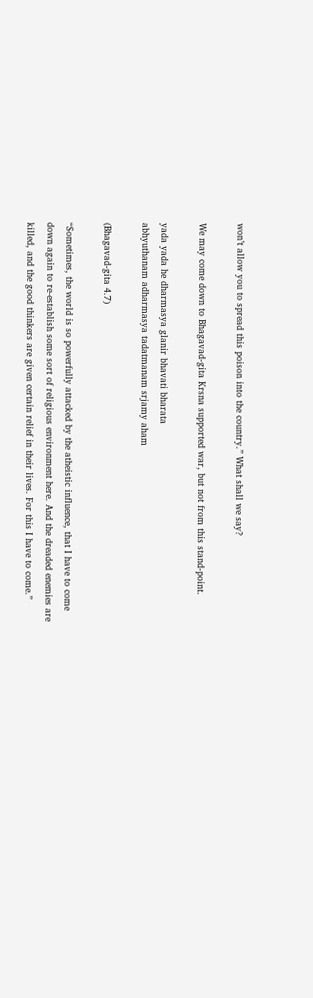won’t allow you to spread this poison into the country.” What shall we say?

We may come down to Bhagavad-gita Krsna supported war, but not from this stand-point.

yada yada he dharmasya glanir bhavati bharata
abhyuthanam adharmasya tadatmanam srjamy aham

(Bhagavad-gita 4.7)

“Sometimes, the world is so powerfully attacked by the atheistic influence, that I have to come down again to re-establish some sort of religious environment here. And the dreaded enemies are killed, and the good thinkers are given certain relief in their lives. For this I have to come.”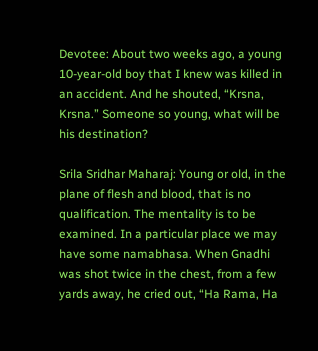Devotee: About two weeks ago, a young 10-year-old boy that I knew was killed in an accident. And he shouted, “Krsna, Krsna.” Someone so young, what will be his destination?

Srila Sridhar Maharaj: Young or old, in the plane of flesh and blood, that is no qualification. The mentality is to be examined. In a particular place we may have some namabhasa. When Gnadhi was shot twice in the chest, from a few yards away, he cried out, “Ha Rama, Ha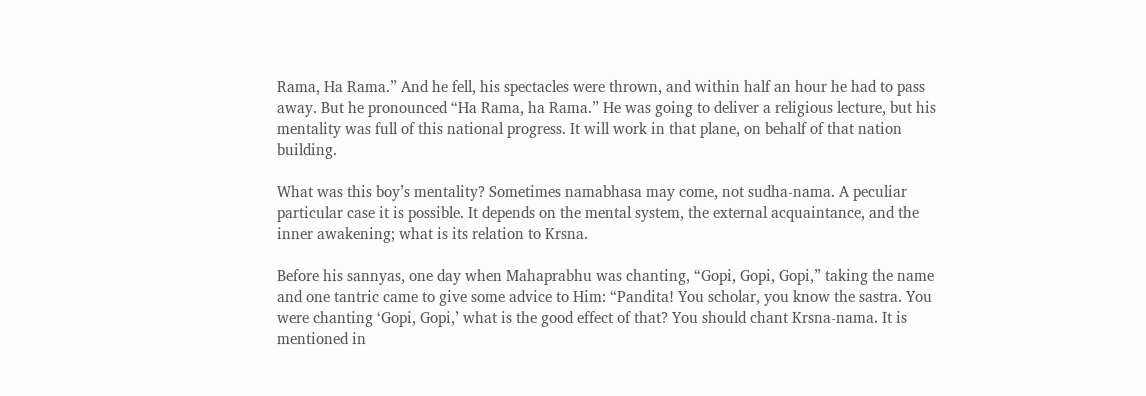Rama, Ha Rama.” And he fell, his spectacles were thrown, and within half an hour he had to pass away. But he pronounced “Ha Rama, ha Rama.” He was going to deliver a religious lecture, but his mentality was full of this national progress. It will work in that plane, on behalf of that nation building.

What was this boy’s mentality? Sometimes namabhasa may come, not sudha-nama. A peculiar particular case it is possible. It depends on the mental system, the external acquaintance, and the inner awakening; what is its relation to Krsna.

Before his sannyas, one day when Mahaprabhu was chanting, “Gopi, Gopi, Gopi,” taking the name and one tantric came to give some advice to Him: “Pandita! You scholar, you know the sastra. You were chanting ‘Gopi, Gopi,’ what is the good effect of that? You should chant Krsna-nama. It is mentioned in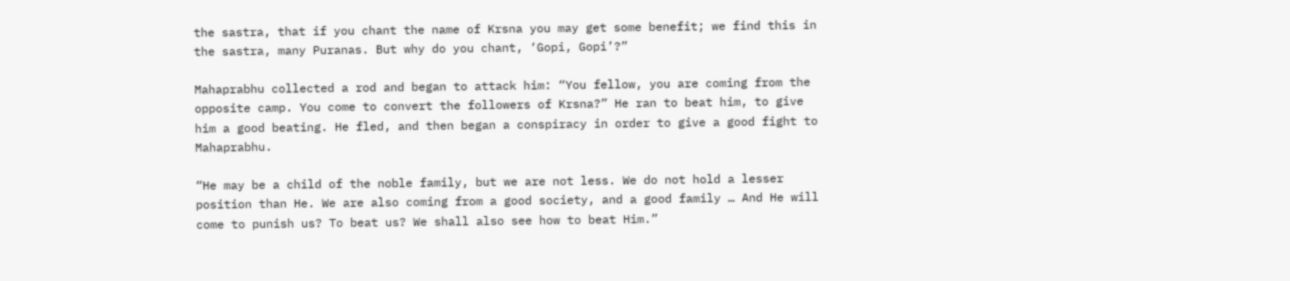the sastra, that if you chant the name of Krsna you may get some benefit; we find this in the sastra, many Puranas. But why do you chant, ‘Gopi, Gopi’?”

Mahaprabhu collected a rod and began to attack him: “You fellow, you are coming from the opposite camp. You come to convert the followers of Krsna?” He ran to beat him, to give him a good beating. He fled, and then began a conspiracy in order to give a good fight to Mahaprabhu.

“He may be a child of the noble family, but we are not less. We do not hold a lesser position than He. We are also coming from a good society, and a good family … And He will come to punish us? To beat us? We shall also see how to beat Him.”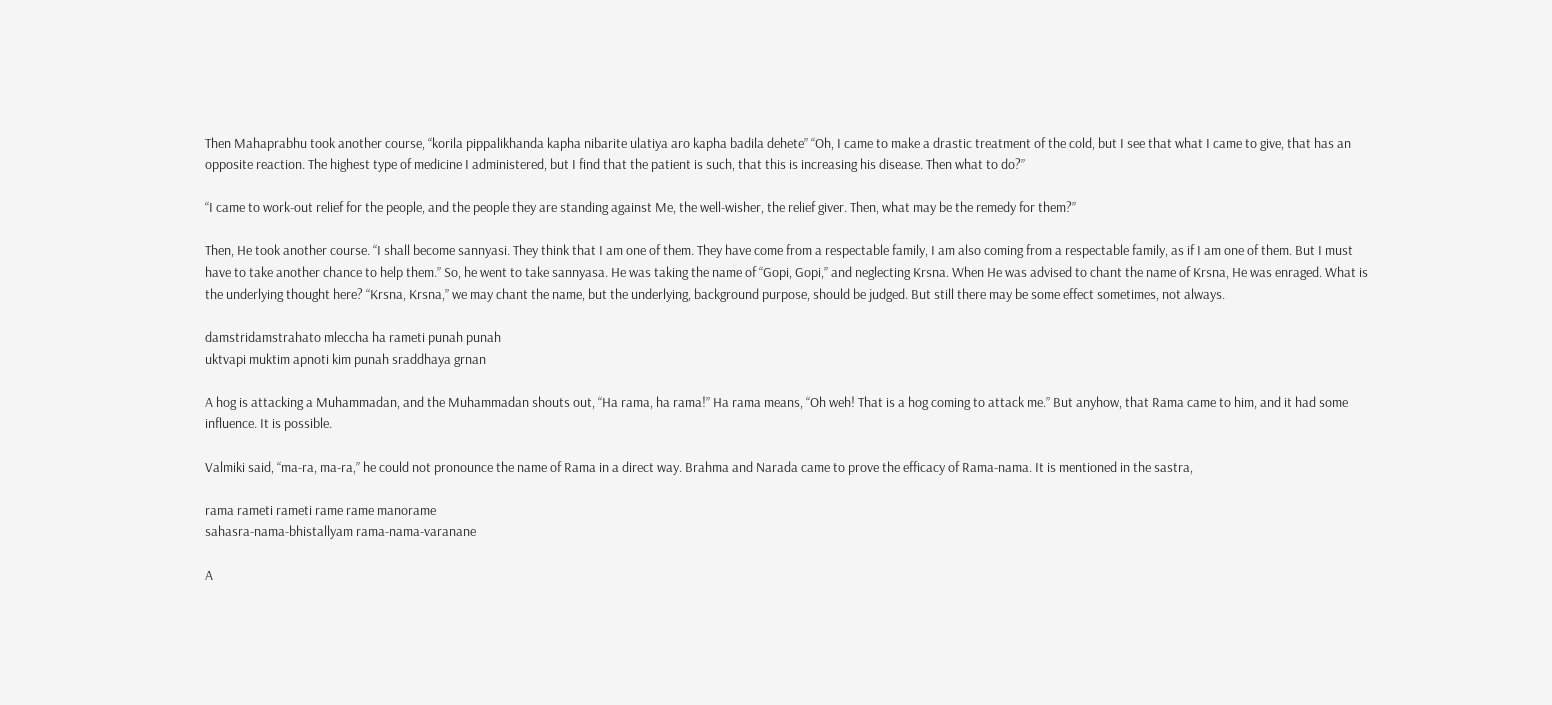Then Mahaprabhu took another course, “korila pippalikhanda kapha nibarite ulatiya aro kapha badila dehete” “Oh, I came to make a drastic treatment of the cold, but I see that what I came to give, that has an opposite reaction. The highest type of medicine I administered, but I find that the patient is such, that this is increasing his disease. Then what to do?”

“I came to work-out relief for the people, and the people they are standing against Me, the well-wisher, the relief giver. Then, what may be the remedy for them?”

Then, He took another course. “I shall become sannyasi. They think that I am one of them. They have come from a respectable family, I am also coming from a respectable family, as if I am one of them. But I must have to take another chance to help them.” So, he went to take sannyasa. He was taking the name of “Gopi, Gopi,” and neglecting Krsna. When He was advised to chant the name of Krsna, He was enraged. What is the underlying thought here? “Krsna, Krsna,” we may chant the name, but the underlying, background purpose, should be judged. But still there may be some effect sometimes, not always.

damstridamstrahato mleccha ha rameti punah punah
uktvapi muktim apnoti kim punah sraddhaya grnan

A hog is attacking a Muhammadan, and the Muhammadan shouts out, “Ha rama, ha rama!” Ha rama means, “Oh weh! That is a hog coming to attack me.” But anyhow, that Rama came to him, and it had some influence. It is possible.

Valmiki said, “ma-ra, ma-ra,” he could not pronounce the name of Rama in a direct way. Brahma and Narada came to prove the efficacy of Rama-nama. It is mentioned in the sastra,

rama rameti rameti rame rame manorame
sahasra-nama-bhistallyam rama-nama-varanane

A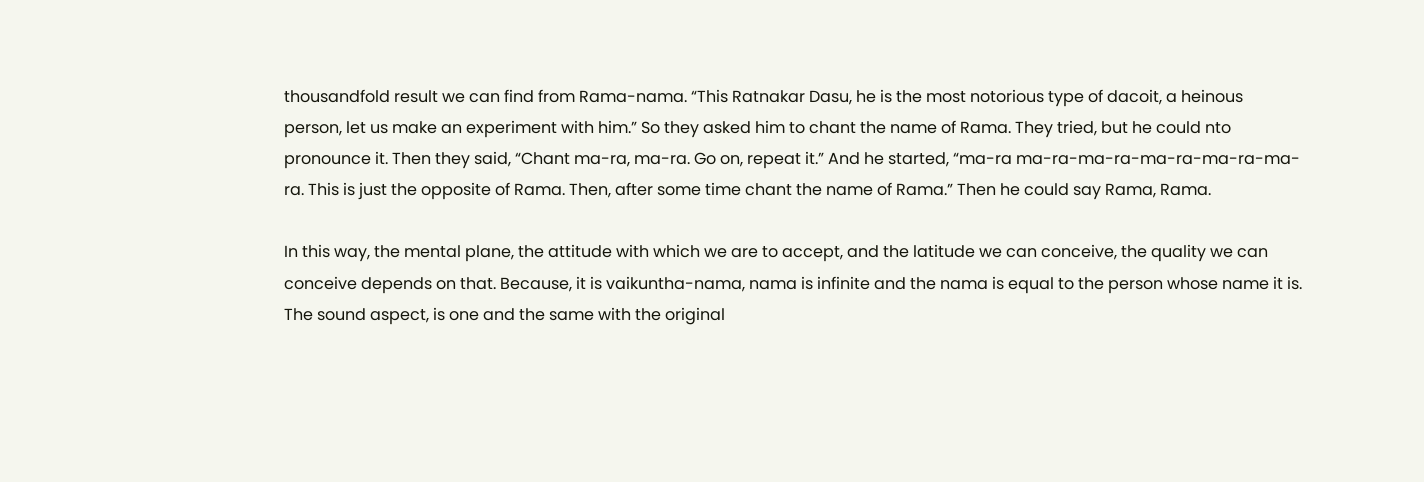thousandfold result we can find from Rama-nama. “This Ratnakar Dasu, he is the most notorious type of dacoit, a heinous person, let us make an experiment with him.” So they asked him to chant the name of Rama. They tried, but he could nto pronounce it. Then they said, “Chant ma-ra, ma-ra. Go on, repeat it.” And he started, “ma-ra ma-ra-ma-ra-ma-ra-ma-ra-ma-ra. This is just the opposite of Rama. Then, after some time chant the name of Rama.” Then he could say Rama, Rama.

In this way, the mental plane, the attitude with which we are to accept, and the latitude we can conceive, the quality we can conceive depends on that. Because, it is vaikuntha-nama, nama is infinite and the nama is equal to the person whose name it is. The sound aspect, is one and the same with the original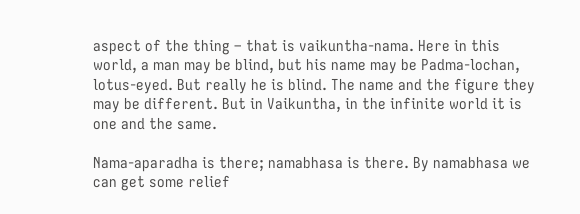aspect of the thing – that is vaikuntha-nama. Here in this world, a man may be blind, but his name may be Padma-lochan, lotus-eyed. But really he is blind. The name and the figure they may be different. But in Vaikuntha, in the infinite world it is one and the same.

Nama-aparadha is there; namabhasa is there. By namabhasa we can get some relief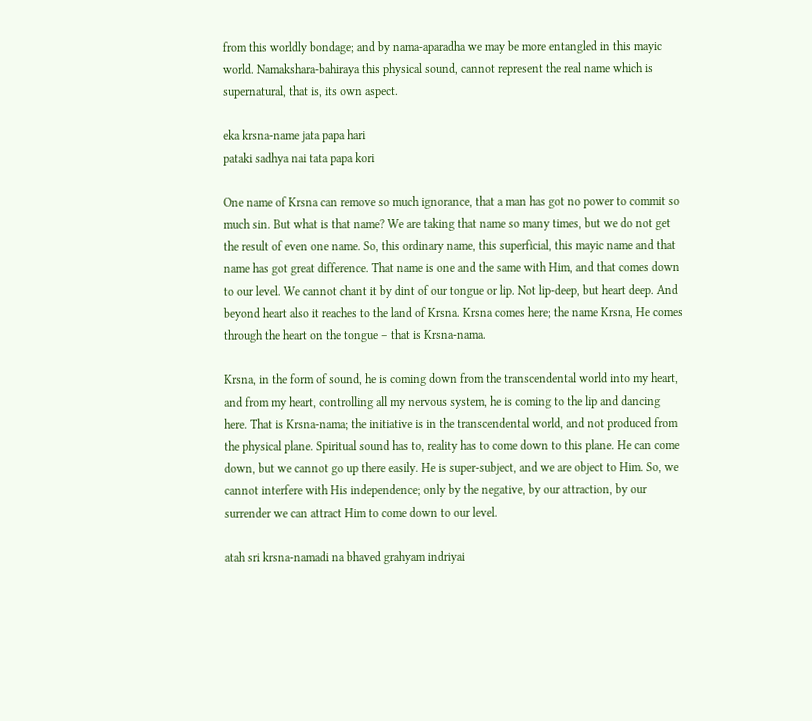from this worldly bondage; and by nama-aparadha we may be more entangled in this mayic world. Namakshara-bahiraya this physical sound, cannot represent the real name which is supernatural, that is, its own aspect.

eka krsna-name jata papa hari
pataki sadhya nai tata papa kori

One name of Krsna can remove so much ignorance, that a man has got no power to commit so much sin. But what is that name? We are taking that name so many times, but we do not get the result of even one name. So, this ordinary name, this superficial, this mayic name and that name has got great difference. That name is one and the same with Him, and that comes down to our level. We cannot chant it by dint of our tongue or lip. Not lip-deep, but heart deep. And beyond heart also it reaches to the land of Krsna. Krsna comes here; the name Krsna, He comes through the heart on the tongue – that is Krsna-nama.

Krsna, in the form of sound, he is coming down from the transcendental world into my heart, and from my heart, controlling all my nervous system, he is coming to the lip and dancing here. That is Krsna-nama; the initiative is in the transcendental world, and not produced from the physical plane. Spiritual sound has to, reality has to come down to this plane. He can come down, but we cannot go up there easily. He is super-subject, and we are object to Him. So, we cannot interfere with His independence; only by the negative, by our attraction, by our surrender we can attract Him to come down to our level.

atah sri krsna-namadi na bhaved grahyam indriyai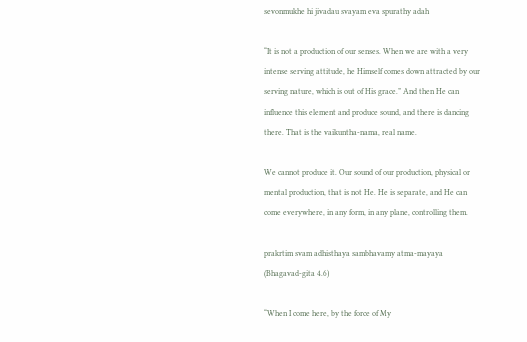sevonmukhe hi jivadau svayam eva spurathy adah

“It is not a production of our senses. When we are with a very intense serving attitude, he Himself comes down attracted by our serving nature, which is out of His grace.” And then He can influence this element and produce sound, and there is dancing there. That is the vaikuntha-nama, real name.

We cannot produce it. Our sound of our production, physical or mental production, that is not He. He is separate, and He can come everywhere, in any form, in any plane, controlling them.

prakrtim svam adhisthaya sambhavamy atma-mayaya
(Bhagavad-gita 4.6)

“When I come here, by the force of My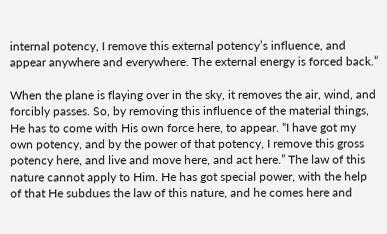internal potency, I remove this external potency’s influence, and appear anywhere and everywhere. The external energy is forced back.”

When the plane is flaying over in the sky, it removes the air, wind, and forcibly passes. So, by removing this influence of the material things, He has to come with His own force here, to appear. “I have got my own potency, and by the power of that potency, I remove this gross potency here, and live and move here, and act here.” The law of this nature cannot apply to Him. He has got special power, with the help of that He subdues the law of this nature, and he comes here and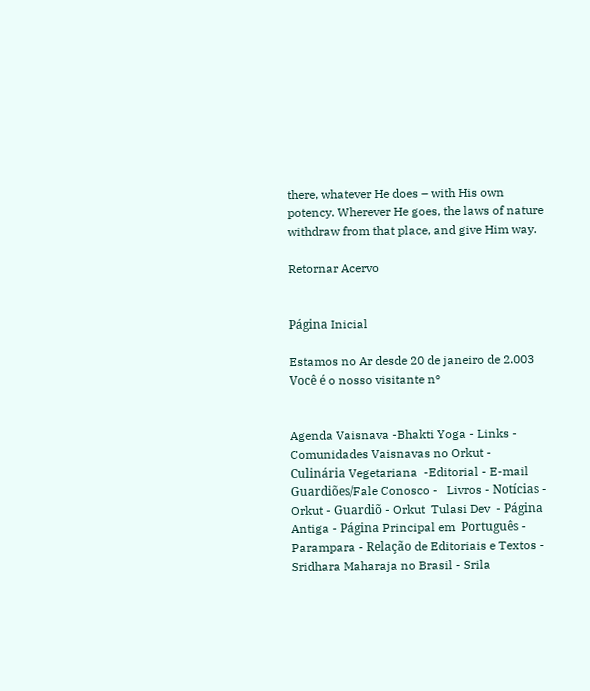there, whatever He does – with His own potency. Wherever He goes, the laws of nature withdraw from that place, and give Him way.

Retornar Acervo


Página Inicial

Estamos no Ar desde 20 de janeiro de 2.003
Você é o nosso visitante nº


Agenda Vaisnava -Bhakti Yoga - Links - Comunidades Vaisnavas no Orkut - Culinária Vegetariana  -Editorial - E-mail Guardiões/Fale Conosco -   Livros - Notícias - Orkut - Guardiõ - Orkut  Tulasi Dev  - Página Antiga - Página Principal em  Português -  Parampara - Relação de Editoriais e Textos - Sridhara Maharaja no Brasil - Srila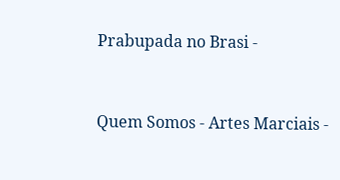Prabupada no Brasi -


Quem Somos - Artes Marciais -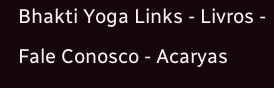Bhakti Yoga Links - Livros -    Fale Conosco - Acaryas